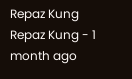Repaz Kung Repaz Kung - 1 month ago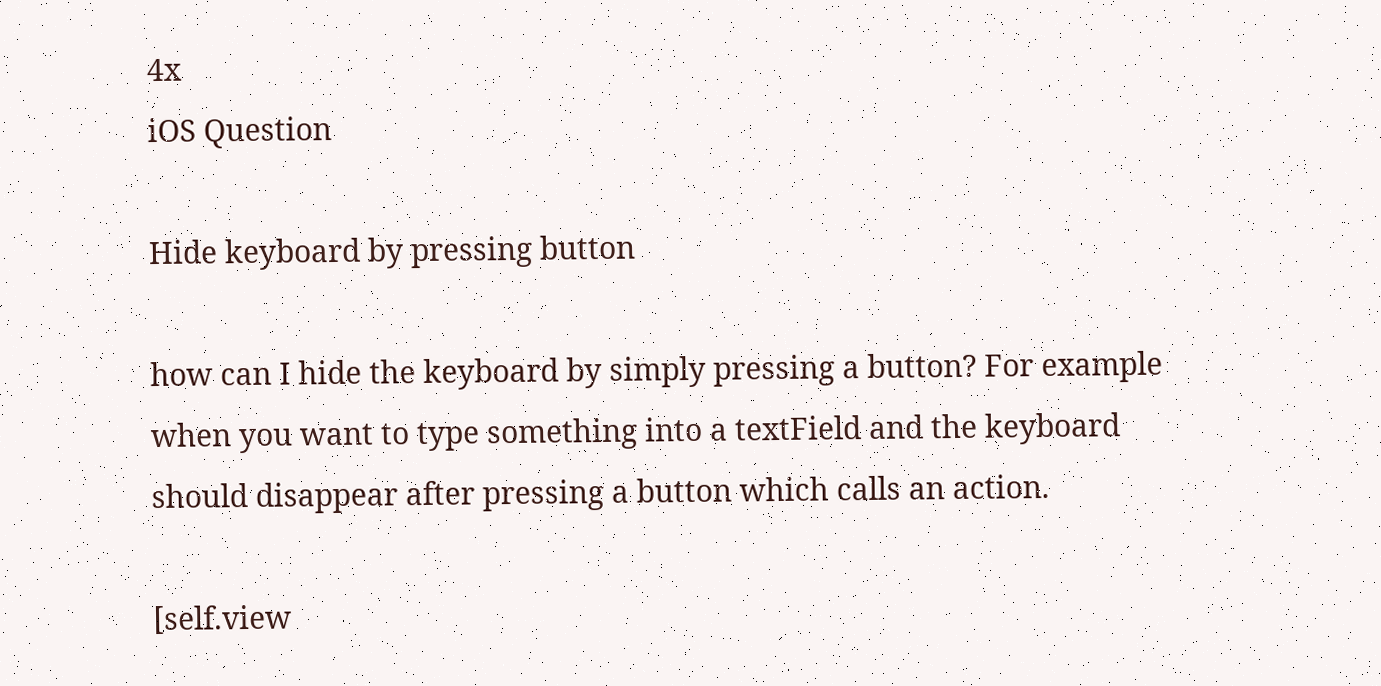4x
iOS Question

Hide keyboard by pressing button

how can I hide the keyboard by simply pressing a button? For example when you want to type something into a textField and the keyboard should disappear after pressing a button which calls an action.

[self.view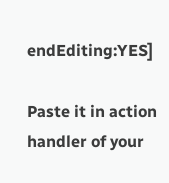endEditing:YES]

Paste it in action handler of your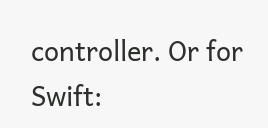controller. Or for Swift: